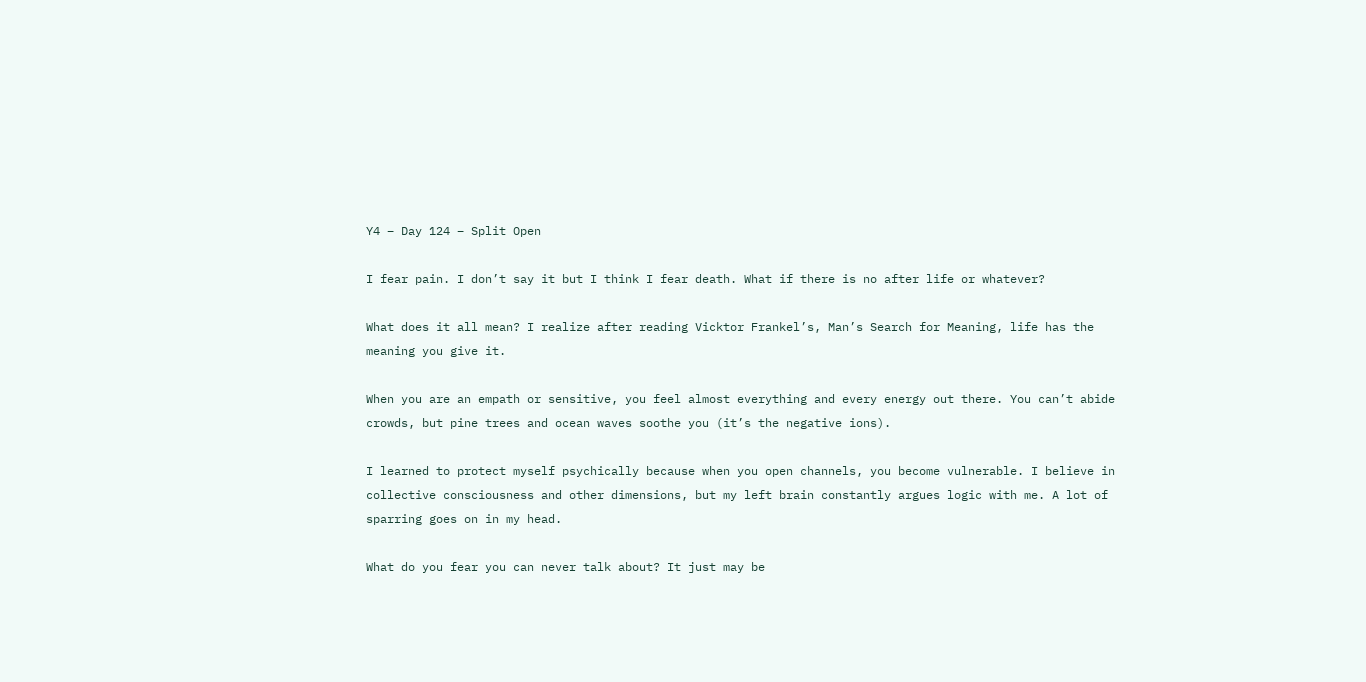Y4 – Day 124 – Split Open

I fear pain. I don’t say it but I think I fear death. What if there is no after life or whatever?

What does it all mean? I realize after reading Vicktor Frankel’s, Man’s Search for Meaning, life has the meaning you give it.

When you are an empath or sensitive, you feel almost everything and every energy out there. You can’t abide crowds, but pine trees and ocean waves soothe you (it’s the negative ions).

I learned to protect myself psychically because when you open channels, you become vulnerable. I believe in collective consciousness and other dimensions, but my left brain constantly argues logic with me. A lot of sparring goes on in my head.

What do you fear you can never talk about? It just may be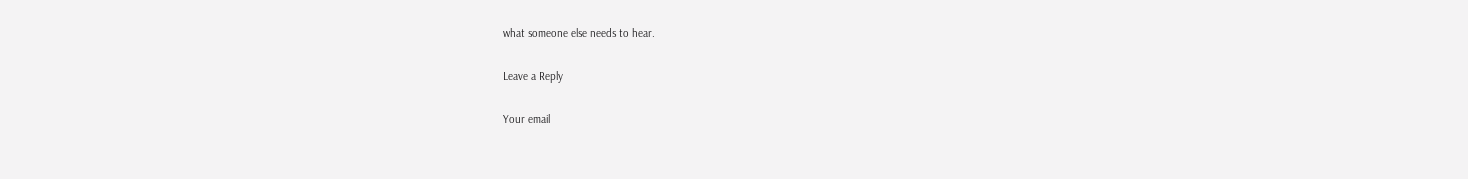what someone else needs to hear.

Leave a Reply

Your email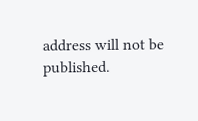address will not be published.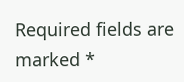Required fields are marked *